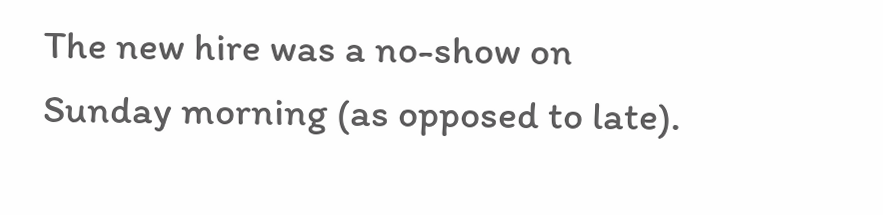The new hire was a no-show on Sunday morning (as opposed to late).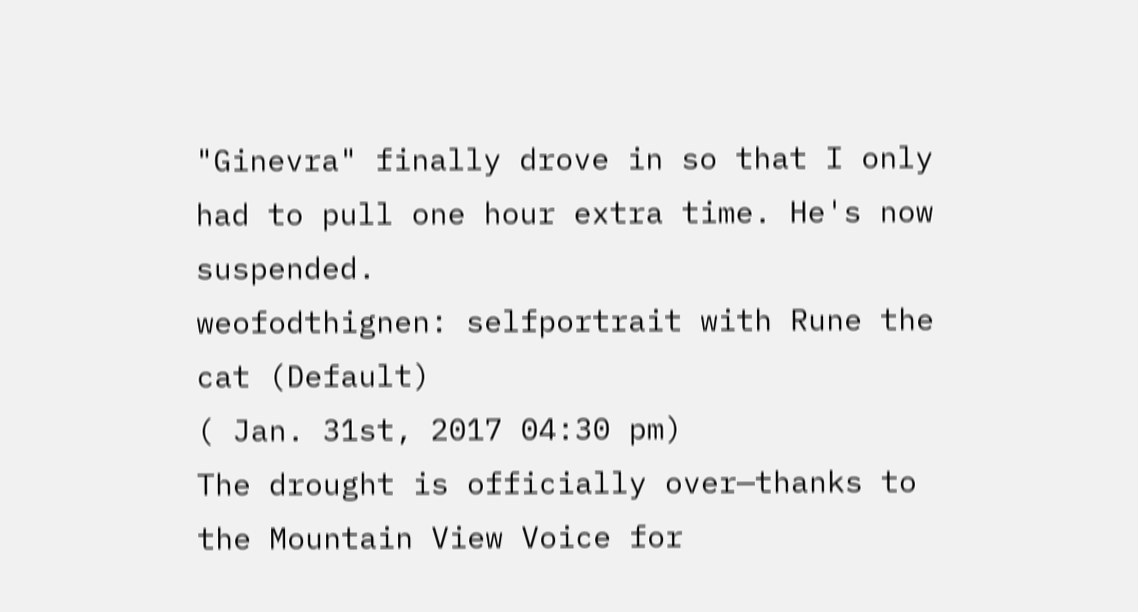"Ginevra" finally drove in so that I only had to pull one hour extra time. He's now suspended.
weofodthignen: selfportrait with Rune the cat (Default)
( Jan. 31st, 2017 04:30 pm)
The drought is officially over—thanks to the Mountain View Voice for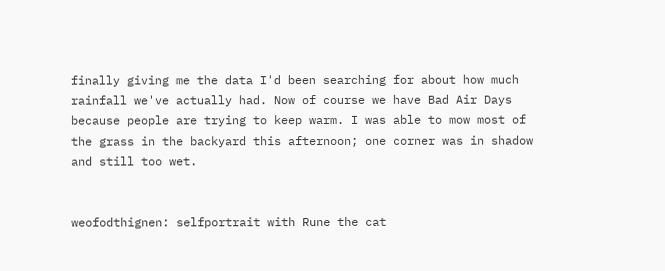finally giving me the data I'd been searching for about how much rainfall we've actually had. Now of course we have Bad Air Days because people are trying to keep warm. I was able to mow most of the grass in the backyard this afternoon; one corner was in shadow and still too wet.


weofodthignen: selfportrait with Rune the cat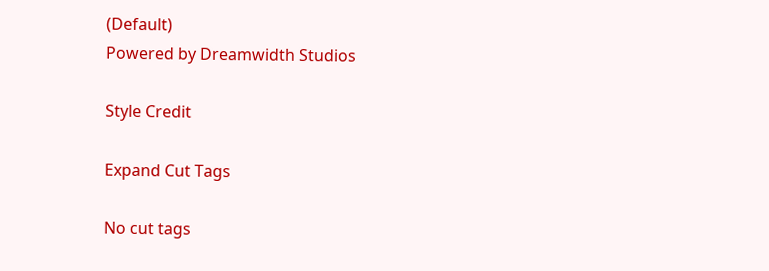(Default)
Powered by Dreamwidth Studios

Style Credit

Expand Cut Tags

No cut tags